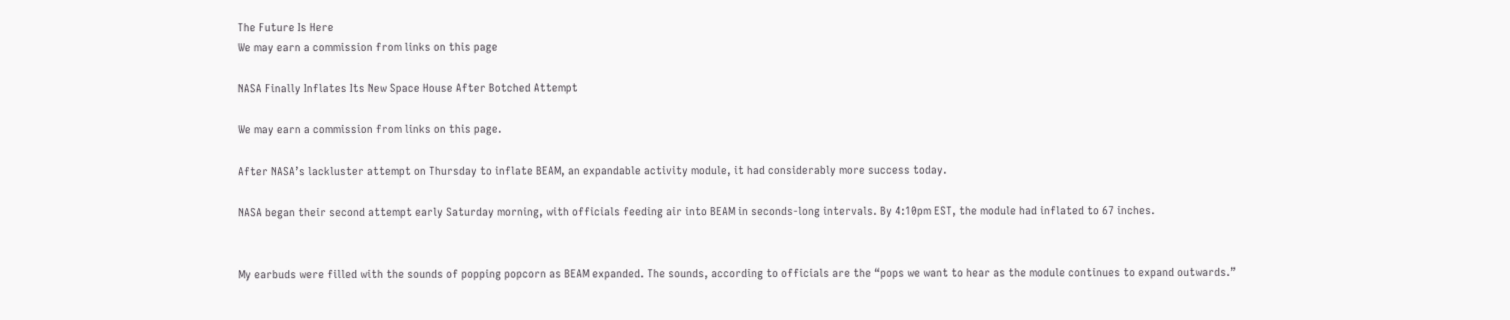The Future Is Here
We may earn a commission from links on this page

NASA Finally Inflates Its New Space House After Botched Attempt

We may earn a commission from links on this page.

After NASA’s lackluster attempt on Thursday to inflate BEAM, an expandable activity module, it had considerably more success today.

NASA began their second attempt early Saturday morning, with officials feeding air into BEAM in seconds-long intervals. By 4:10pm EST, the module had inflated to 67 inches.


My earbuds were filled with the sounds of popping popcorn as BEAM expanded. The sounds, according to officials are the “pops we want to hear as the module continues to expand outwards.”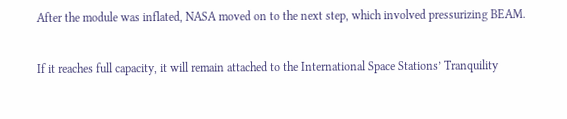After the module was inflated, NASA moved on to the next step, which involved pressurizing BEAM.

If it reaches full capacity, it will remain attached to the International Space Stations’ Tranquility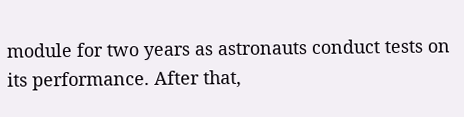module for two years as astronauts conduct tests on its performance. After that,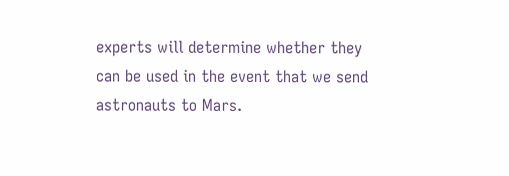experts will determine whether they can be used in the event that we send astronauts to Mars.